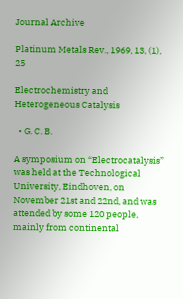Journal Archive

Platinum Metals Rev., 1969, 13, (1), 25

Electrochemistry and Heterogeneous Catalysis

  • G. C. B.

A symposium on “Electrocatalysis” was held at the Technological University, Eindhoven, on November 21st and 22nd, and was attended by some 120 people, mainly from continental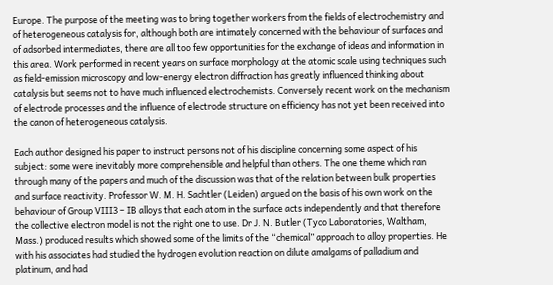Europe. The purpose of the meeting was to bring together workers from the fields of electrochemistry and of heterogeneous catalysis for, although both are intimately concerned with the behaviour of surfaces and of adsorbed intermediates, there are all too few opportunities for the exchange of ideas and information in this area. Work performed in recent years on surface morphology at the atomic scale using techniques such as field-emission microscopy and low-energy electron diffraction has greatly influenced thinking about catalysis but seems not to have much influenced electrochemists. Conversely recent work on the mechanism of electrode processes and the influence of electrode structure on efficiency has not yet been received into the canon of heterogeneous catalysis.

Each author designed his paper to instruct persons not of his discipline concerning some aspect of his subject: some were inevitably more comprehensible and helpful than others. The one theme which ran through many of the papers and much of the discussion was that of the relation between bulk properties and surface reactivity. Professor W. M. H. Sachtler (Leiden) argued on the basis of his own work on the behaviour of Group VIII3 – IB alloys that each atom in the surface acts independently and that therefore the collective electron model is not the right one to use. Dr J. N. Butler (Tyco Laboratories, Waltham, Mass.) produced results which showed some of the limits of the “chemical” approach to alloy properties. He with his associates had studied the hydrogen evolution reaction on dilute amalgams of palladium and platinum, and had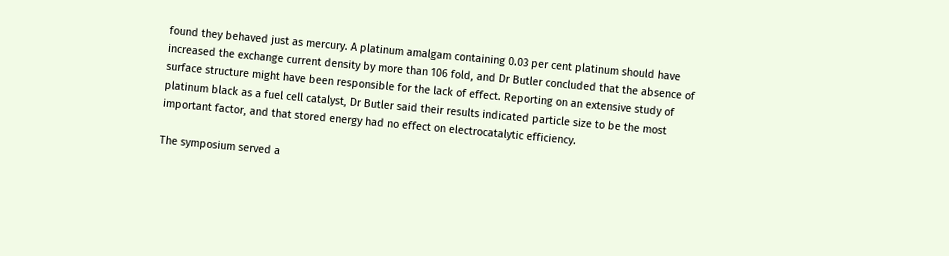found they behaved just as mercury. A platinum amalgam containing 0.03 per cent platinum should have increased the exchange current density by more than 106 fold, and Dr Butler concluded that the absence of surface structure might have been responsible for the lack of effect. Reporting on an extensive study of platinum black as a fuel cell catalyst, Dr Butler said their results indicated particle size to be the most important factor, and that stored energy had no effect on electrocatalytic efficiency.

The symposium served a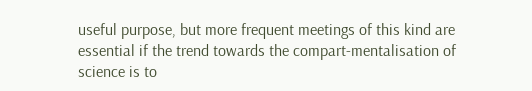useful purpose, but more frequent meetings of this kind are essential if the trend towards the compart-mentalisation of science is to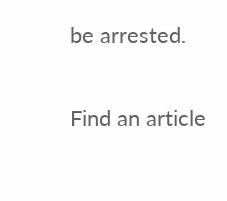be arrested.

Find an article